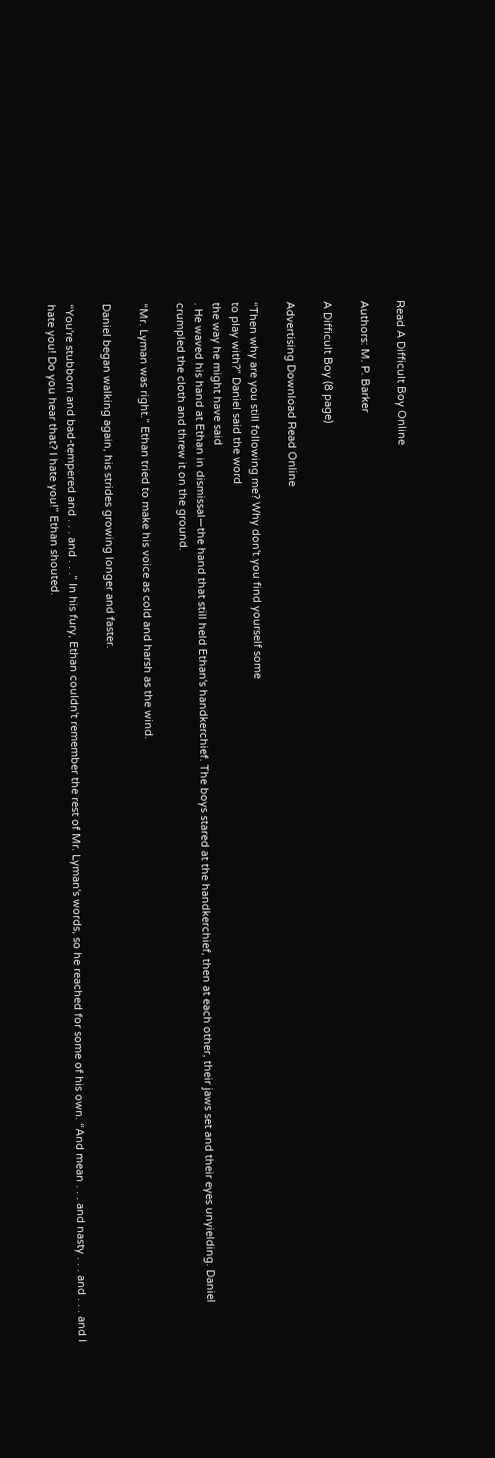Read A Difficult Boy Online

Authors: M. P. Barker

A Difficult Boy (8 page)

Advertising Download Read Online

“Then why are you still following me? Why don't you find yourself some
to play with?” Daniel said the word
the way he might have said
. He waved his hand at Ethan in dismissal—the hand that still held Ethan's handkerchief. The boys stared at the handkerchief, then at each other, their jaws set and their eyes unyielding. Daniel
crumpled the cloth and threw it on the ground.

“Mr. Lyman was right.” Ethan tried to make his voice as cold and harsh as the wind.

Daniel began walking again, his strides growing longer and faster.

“You're stubborn and bad-tempered and . . . and . . .” In his fury, Ethan couldn't remember the rest of Mr. Lyman's words, so he reached for some of his own. “And mean . . . and nasty . . . and . . . and I hate you! Do you hear that? I hate you!” Ethan shouted.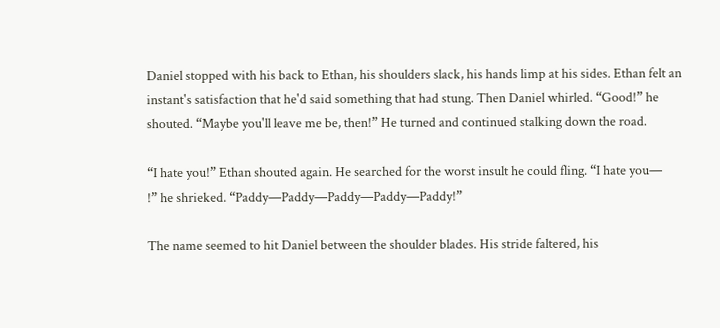Daniel stopped with his back to Ethan, his shoulders slack, his hands limp at his sides. Ethan felt an instant's satisfaction that he'd said something that had stung. Then Daniel whirled. “Good!” he shouted. “Maybe you'll leave me be, then!” He turned and continued stalking down the road.

“I hate you!” Ethan shouted again. He searched for the worst insult he could fling. “I hate you—
!” he shrieked. “Paddy—Paddy—Paddy—Paddy—Paddy!”

The name seemed to hit Daniel between the shoulder blades. His stride faltered, his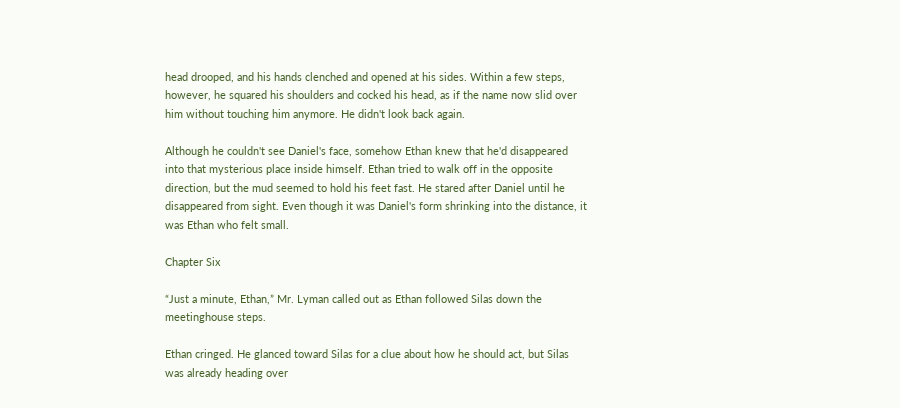head drooped, and his hands clenched and opened at his sides. Within a few steps, however, he squared his shoulders and cocked his head, as if the name now slid over him without touching him anymore. He didn't look back again.

Although he couldn't see Daniel's face, somehow Ethan knew that he'd disappeared into that mysterious place inside himself. Ethan tried to walk off in the opposite direction, but the mud seemed to hold his feet fast. He stared after Daniel until he disappeared from sight. Even though it was Daniel's form shrinking into the distance, it was Ethan who felt small.

Chapter Six

“Just a minute, Ethan,” Mr. Lyman called out as Ethan followed Silas down the meetinghouse steps.

Ethan cringed. He glanced toward Silas for a clue about how he should act, but Silas was already heading over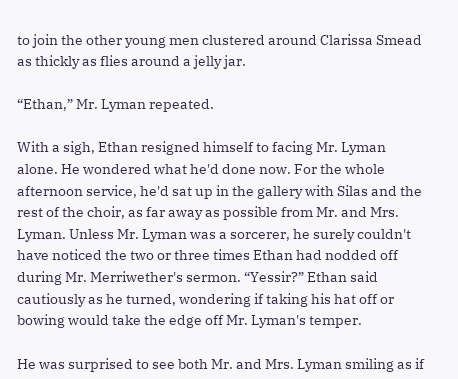to join the other young men clustered around Clarissa Smead as thickly as flies around a jelly jar.

“Ethan,” Mr. Lyman repeated.

With a sigh, Ethan resigned himself to facing Mr. Lyman alone. He wondered what he'd done now. For the whole afternoon service, he'd sat up in the gallery with Silas and the rest of the choir, as far away as possible from Mr. and Mrs. Lyman. Unless Mr. Lyman was a sorcerer, he surely couldn't have noticed the two or three times Ethan had nodded off during Mr. Merriwether's sermon. “Yessir?” Ethan said cautiously as he turned, wondering if taking his hat off or bowing would take the edge off Mr. Lyman's temper.

He was surprised to see both Mr. and Mrs. Lyman smiling as if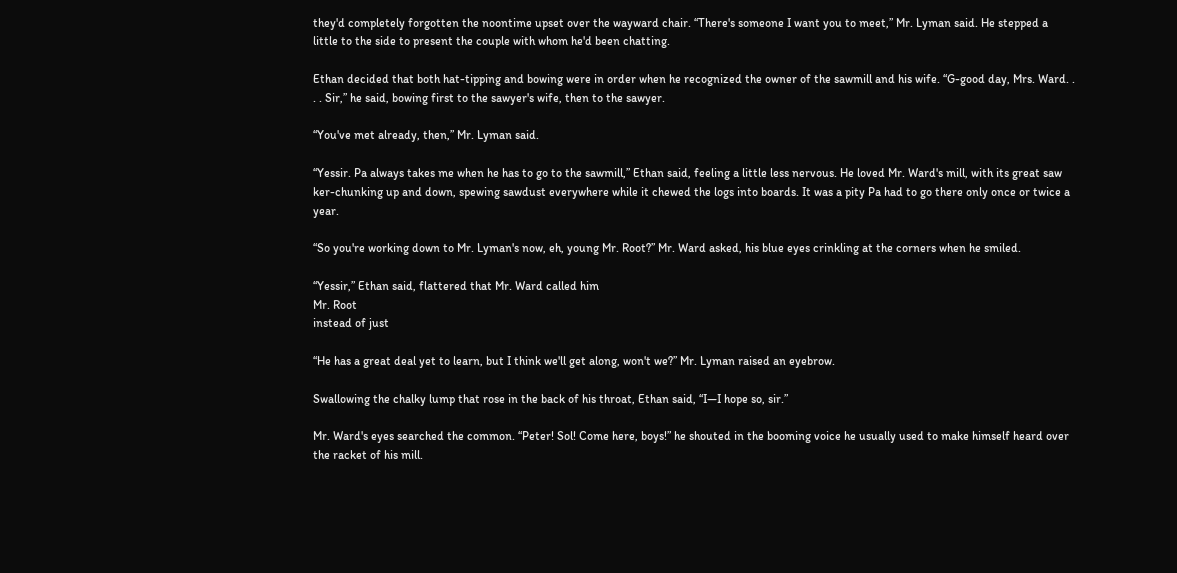they'd completely forgotten the noontime upset over the wayward chair. “There's someone I want you to meet,” Mr. Lyman said. He stepped a little to the side to present the couple with whom he'd been chatting.

Ethan decided that both hat-tipping and bowing were in order when he recognized the owner of the sawmill and his wife. “G-good day, Mrs. Ward. . . . Sir,” he said, bowing first to the sawyer's wife, then to the sawyer.

“You've met already, then,” Mr. Lyman said.

“Yessir. Pa always takes me when he has to go to the sawmill,” Ethan said, feeling a little less nervous. He loved Mr. Ward's mill, with its great saw ker-chunking up and down, spewing sawdust everywhere while it chewed the logs into boards. It was a pity Pa had to go there only once or twice a year.

“So you're working down to Mr. Lyman's now, eh, young Mr. Root?” Mr. Ward asked, his blue eyes crinkling at the corners when he smiled.

“Yessir,” Ethan said, flattered that Mr. Ward called him
Mr. Root
instead of just

“He has a great deal yet to learn, but I think we'll get along, won't we?” Mr. Lyman raised an eyebrow.

Swallowing the chalky lump that rose in the back of his throat, Ethan said, “I—I hope so, sir.”

Mr. Ward's eyes searched the common. “Peter! Sol! Come here, boys!” he shouted in the booming voice he usually used to make himself heard over the racket of his mill.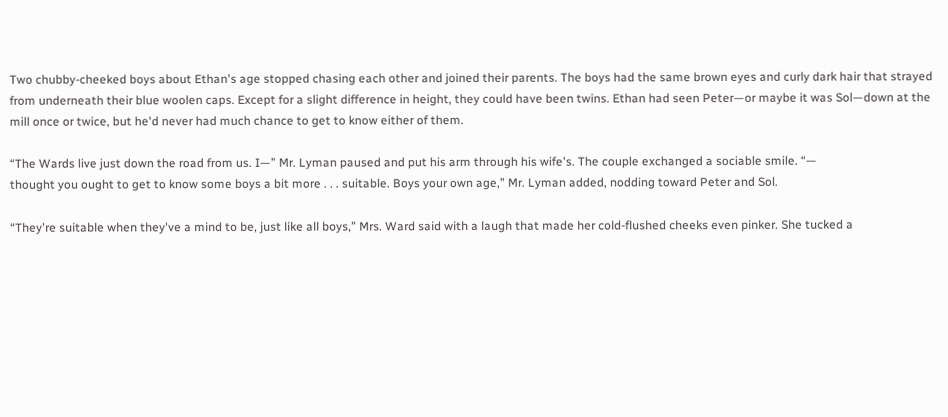Two chubby-cheeked boys about Ethan's age stopped chasing each other and joined their parents. The boys had the same brown eyes and curly dark hair that strayed from underneath their blue woolen caps. Except for a slight difference in height, they could have been twins. Ethan had seen Peter—or maybe it was Sol—down at the mill once or twice, but he'd never had much chance to get to know either of them.

“The Wards live just down the road from us. I—” Mr. Lyman paused and put his arm through his wife's. The couple exchanged a sociable smile. “—
thought you ought to get to know some boys a bit more . . . suitable. Boys your own age,” Mr. Lyman added, nodding toward Peter and Sol.

“They're suitable when they've a mind to be, just like all boys,” Mrs. Ward said with a laugh that made her cold-flushed cheeks even pinker. She tucked a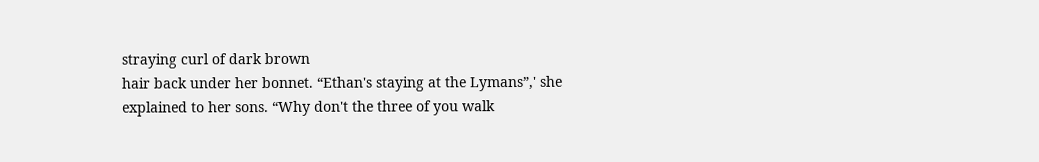straying curl of dark brown
hair back under her bonnet. “Ethan's staying at the Lymans”,' she explained to her sons. “Why don't the three of you walk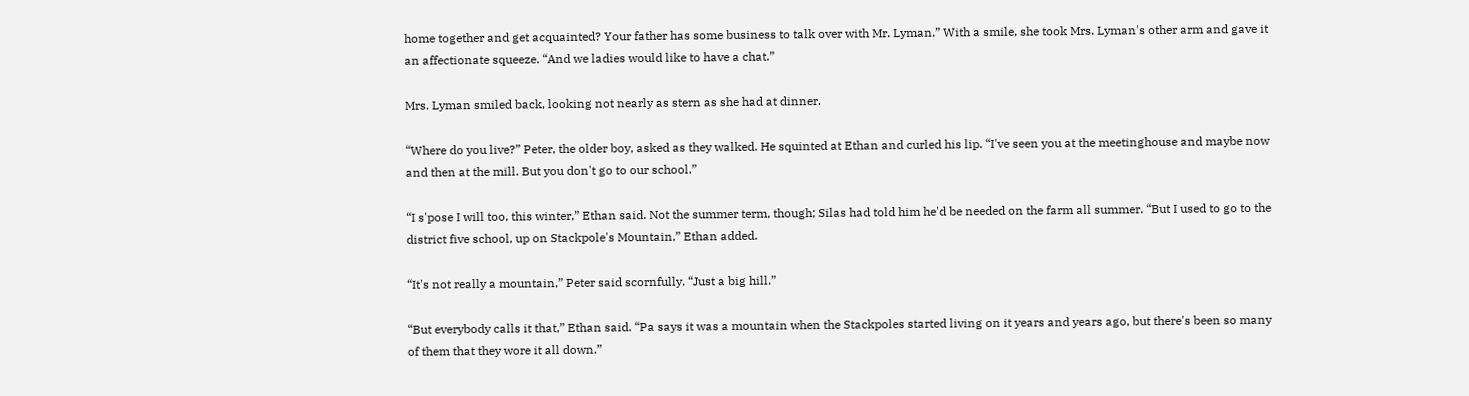home together and get acquainted? Your father has some business to talk over with Mr. Lyman.” With a smile, she took Mrs. Lyman's other arm and gave it an affectionate squeeze. “And we ladies would like to have a chat.”

Mrs. Lyman smiled back, looking not nearly as stern as she had at dinner.

“Where do you live?” Peter, the older boy, asked as they walked. He squinted at Ethan and curled his lip. “I've seen you at the meetinghouse and maybe now and then at the mill. But you don't go to our school.”

“I s'pose I will too, this winter,” Ethan said. Not the summer term, though; Silas had told him he'd be needed on the farm all summer. “But I used to go to the district five school, up on Stackpole's Mountain,” Ethan added.

“It's not really a mountain,” Peter said scornfully. “Just a big hill.”

“But everybody calls it that,” Ethan said. “Pa says it was a mountain when the Stackpoles started living on it years and years ago, but there's been so many of them that they wore it all down.”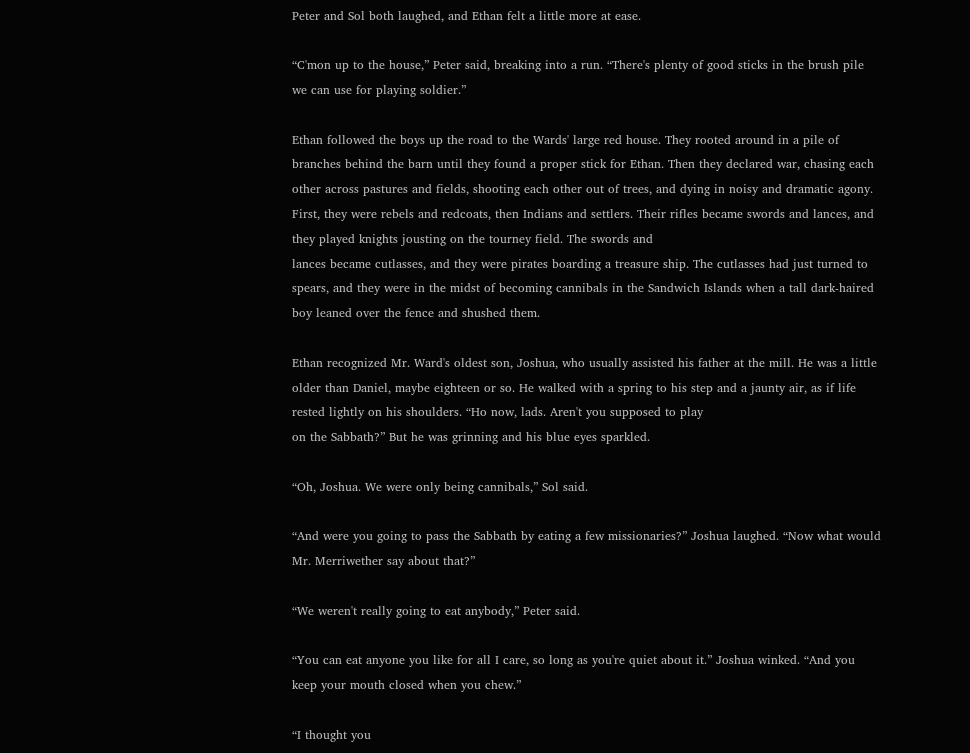Peter and Sol both laughed, and Ethan felt a little more at ease.

“C'mon up to the house,” Peter said, breaking into a run. “There's plenty of good sticks in the brush pile we can use for playing soldier.”

Ethan followed the boys up the road to the Wards' large red house. They rooted around in a pile of branches behind the barn until they found a proper stick for Ethan. Then they declared war, chasing each other across pastures and fields, shooting each other out of trees, and dying in noisy and dramatic agony. First, they were rebels and redcoats, then Indians and settlers. Their rifles became swords and lances, and they played knights jousting on the tourney field. The swords and
lances became cutlasses, and they were pirates boarding a treasure ship. The cutlasses had just turned to spears, and they were in the midst of becoming cannibals in the Sandwich Islands when a tall dark-haired boy leaned over the fence and shushed them.

Ethan recognized Mr. Ward's oldest son, Joshua, who usually assisted his father at the mill. He was a little older than Daniel, maybe eighteen or so. He walked with a spring to his step and a jaunty air, as if life rested lightly on his shoulders. “Ho now, lads. Aren't you supposed to play
on the Sabbath?” But he was grinning and his blue eyes sparkled.

“Oh, Joshua. We were only being cannibals,” Sol said.

“And were you going to pass the Sabbath by eating a few missionaries?” Joshua laughed. “Now what would Mr. Merriwether say about that?”

“We weren't really going to eat anybody,” Peter said.

“You can eat anyone you like for all I care, so long as you're quiet about it.” Joshua winked. “And you keep your mouth closed when you chew.”

“I thought you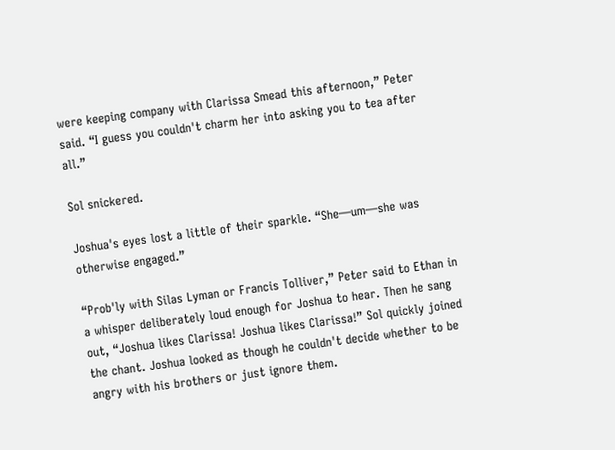were keeping company with Clarissa Smead this afternoon,” Peter said. “I guess you couldn't charm her into asking you to tea after all.”

Sol snickered.

Joshua's eyes lost a little of their sparkle. “She—um—she was otherwise engaged.”

“Prob'ly with Silas Lyman or Francis Tolliver,” Peter said to Ethan in a whisper deliberately loud enough for Joshua to hear. Then he sang out, “Joshua likes Clarissa! Joshua likes Clarissa!” Sol quickly joined the chant. Joshua looked as though he couldn't decide whether to be angry with his brothers or just ignore them.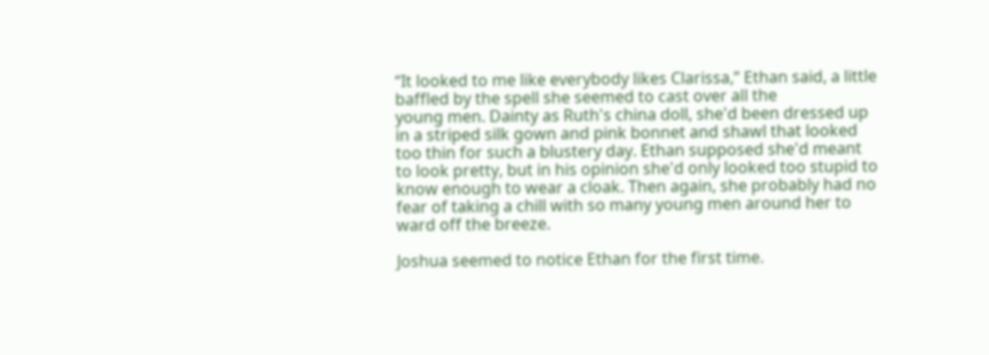“It looked to me like everybody likes Clarissa,” Ethan said, a little baffled by the spell she seemed to cast over all the
young men. Dainty as Ruth's china doll, she'd been dressed up in a striped silk gown and pink bonnet and shawl that looked too thin for such a blustery day. Ethan supposed she'd meant to look pretty, but in his opinion she'd only looked too stupid to know enough to wear a cloak. Then again, she probably had no fear of taking a chill with so many young men around her to ward off the breeze.

Joshua seemed to notice Ethan for the first time.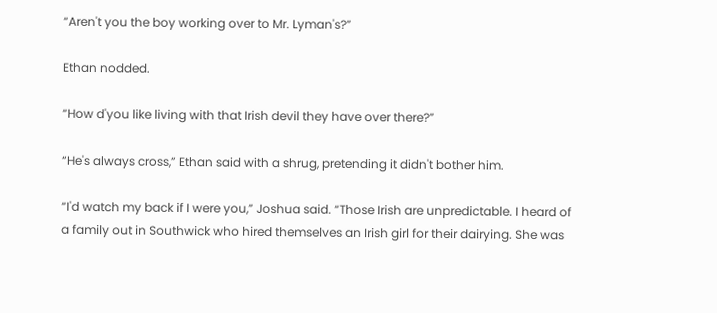“Aren't you the boy working over to Mr. Lyman's?”

Ethan nodded.

“How d'you like living with that Irish devil they have over there?”

“He's always cross,” Ethan said with a shrug, pretending it didn't bother him.

“I'd watch my back if I were you,” Joshua said. “Those Irish are unpredictable. I heard of a family out in Southwick who hired themselves an Irish girl for their dairying. She was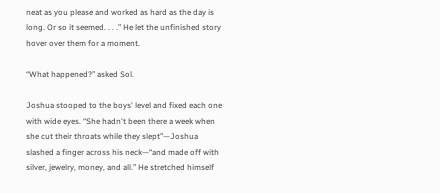neat as you please and worked as hard as the day is long. Or so it seemed. . . .” He let the unfinished story hover over them for a moment.

“What happened?” asked Sol.

Joshua stooped to the boys' level and fixed each one with wide eyes. “She hadn't been there a week when she cut their throats while they slept”—Joshua slashed a finger across his neck—“and made off with silver, jewelry, money, and all.” He stretched himself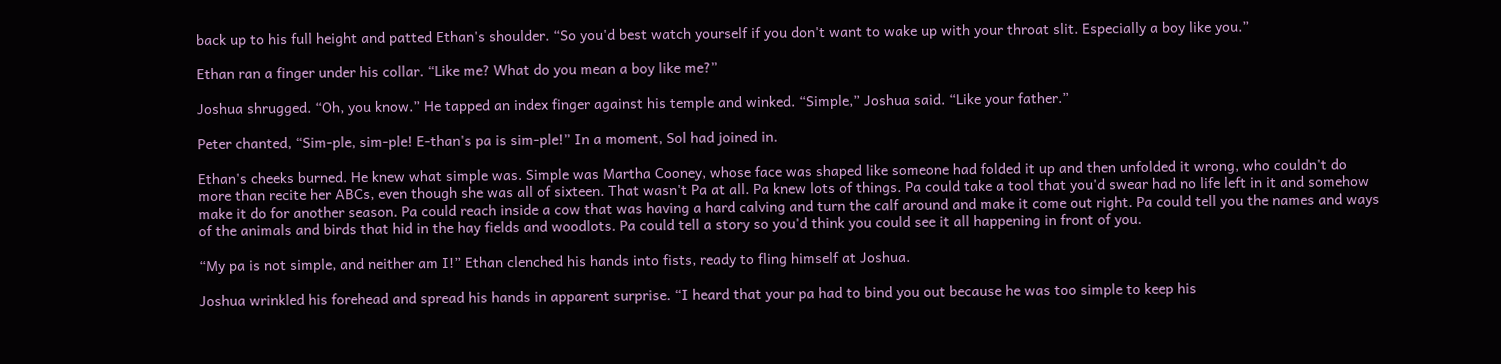back up to his full height and patted Ethan's shoulder. “So you'd best watch yourself if you don't want to wake up with your throat slit. Especially a boy like you.”

Ethan ran a finger under his collar. “Like me? What do you mean a boy like me?”

Joshua shrugged. “Oh, you know.” He tapped an index finger against his temple and winked. “Simple,” Joshua said. “Like your father.”

Peter chanted, “Sim-ple, sim-ple! E-than's pa is sim-ple!” In a moment, Sol had joined in.

Ethan's cheeks burned. He knew what simple was. Simple was Martha Cooney, whose face was shaped like someone had folded it up and then unfolded it wrong, who couldn't do more than recite her ABCs, even though she was all of sixteen. That wasn't Pa at all. Pa knew lots of things. Pa could take a tool that you'd swear had no life left in it and somehow make it do for another season. Pa could reach inside a cow that was having a hard calving and turn the calf around and make it come out right. Pa could tell you the names and ways of the animals and birds that hid in the hay fields and woodlots. Pa could tell a story so you'd think you could see it all happening in front of you.

“My pa is not simple, and neither am I!” Ethan clenched his hands into fists, ready to fling himself at Joshua.

Joshua wrinkled his forehead and spread his hands in apparent surprise. “I heard that your pa had to bind you out because he was too simple to keep his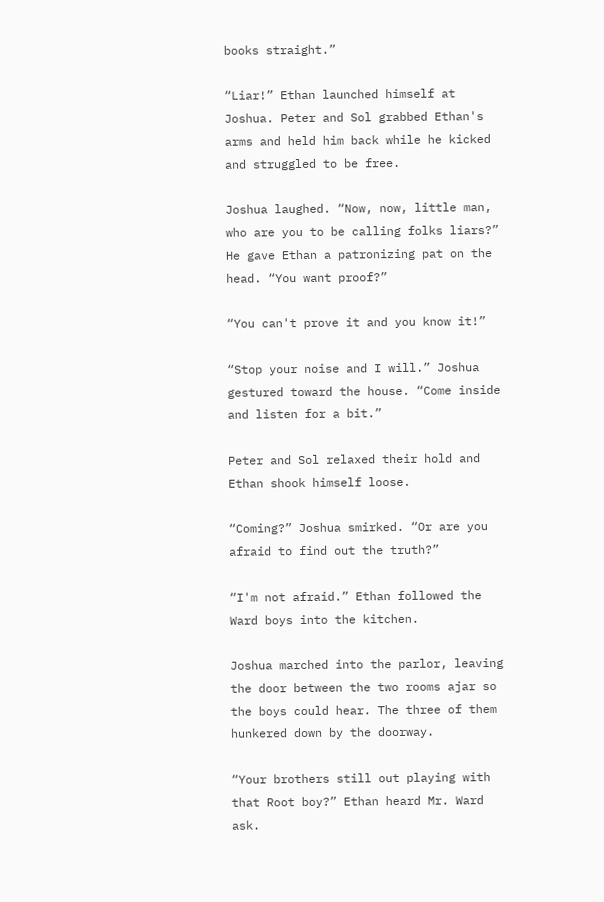books straight.”

“Liar!” Ethan launched himself at Joshua. Peter and Sol grabbed Ethan's arms and held him back while he kicked and struggled to be free.

Joshua laughed. “Now, now, little man, who are you to be calling folks liars?” He gave Ethan a patronizing pat on the head. “You want proof?”

“You can't prove it and you know it!”

“Stop your noise and I will.” Joshua gestured toward the house. “Come inside and listen for a bit.”

Peter and Sol relaxed their hold and Ethan shook himself loose.

“Coming?” Joshua smirked. “Or are you afraid to find out the truth?”

“I'm not afraid.” Ethan followed the Ward boys into the kitchen.

Joshua marched into the parlor, leaving the door between the two rooms ajar so the boys could hear. The three of them hunkered down by the doorway.

“Your brothers still out playing with that Root boy?” Ethan heard Mr. Ward ask.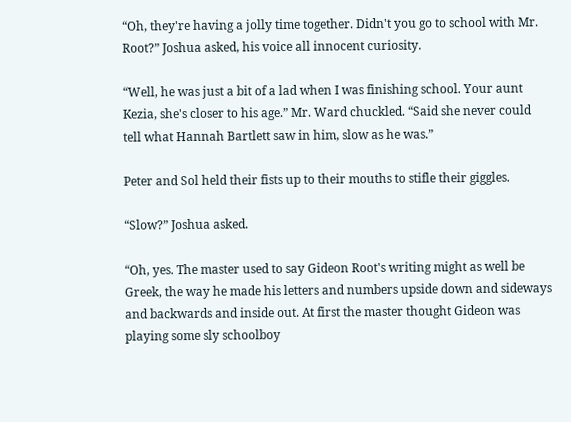“Oh, they're having a jolly time together. Didn't you go to school with Mr. Root?” Joshua asked, his voice all innocent curiosity.

“Well, he was just a bit of a lad when I was finishing school. Your aunt Kezia, she's closer to his age.” Mr. Ward chuckled. “Said she never could tell what Hannah Bartlett saw in him, slow as he was.”

Peter and Sol held their fists up to their mouths to stifle their giggles.

“Slow?” Joshua asked.

“Oh, yes. The master used to say Gideon Root's writing might as well be Greek, the way he made his letters and numbers upside down and sideways and backwards and inside out. At first the master thought Gideon was playing some sly schoolboy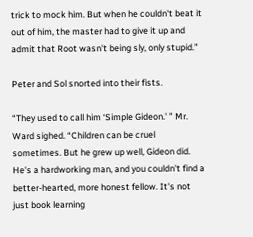trick to mock him. But when he couldn't beat it out of him, the master had to give it up and admit that Root wasn't being sly, only stupid.”

Peter and Sol snorted into their fists.

“They used to call him ‘Simple Gideon.' ” Mr. Ward sighed. “Children can be cruel sometimes. But he grew up well, Gideon did. He's a hardworking man, and you couldn't find a better-hearted, more honest fellow. It's not just book learning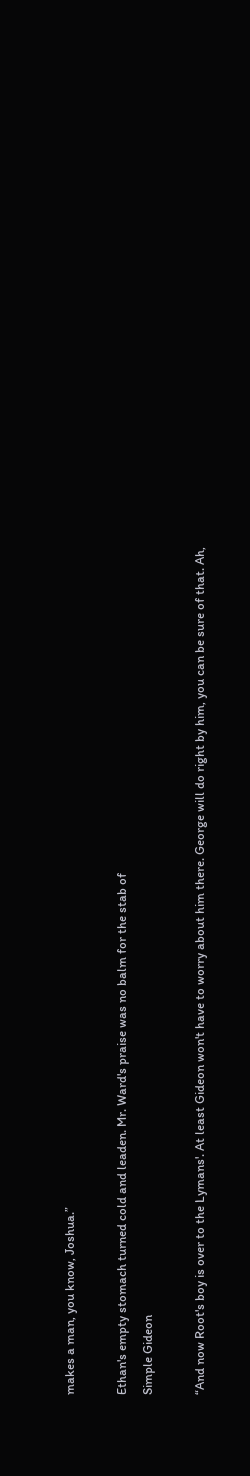makes a man, you know, Joshua.”

Ethan's empty stomach turned cold and leaden. Mr. Ward's praise was no balm for the stab of
Simple Gideon

“And now Root's boy is over to the Lymans'. At least Gideon won't have to worry about him there. George will do right by him, you can be sure of that. Ah,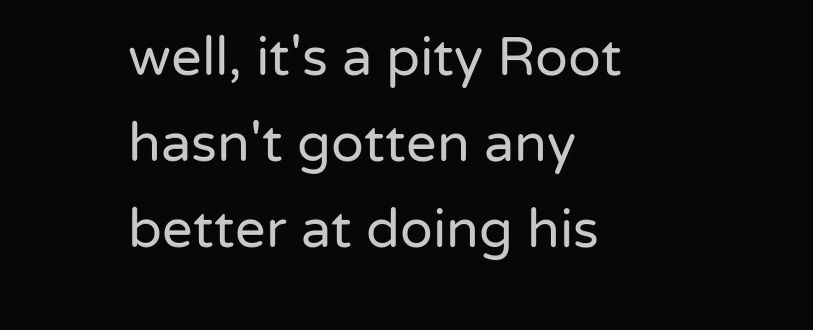well, it's a pity Root hasn't gotten any better at doing his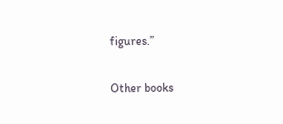figures.”

Other books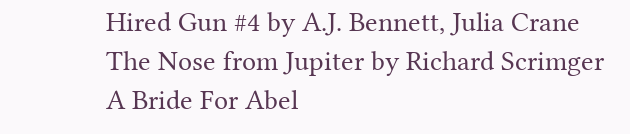Hired Gun #4 by A.J. Bennett, Julia Crane
The Nose from Jupiter by Richard Scrimger
A Bride For Abel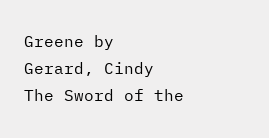Greene by Gerard, Cindy
The Sword of the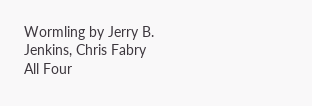Wormling by Jerry B. Jenkins, Chris Fabry
All Four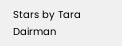Stars by Tara Dairman